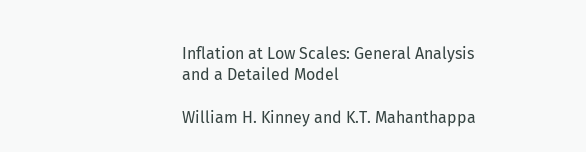Inflation at Low Scales: General Analysis and a Detailed Model

William H. Kinney and K.T. Mahanthappa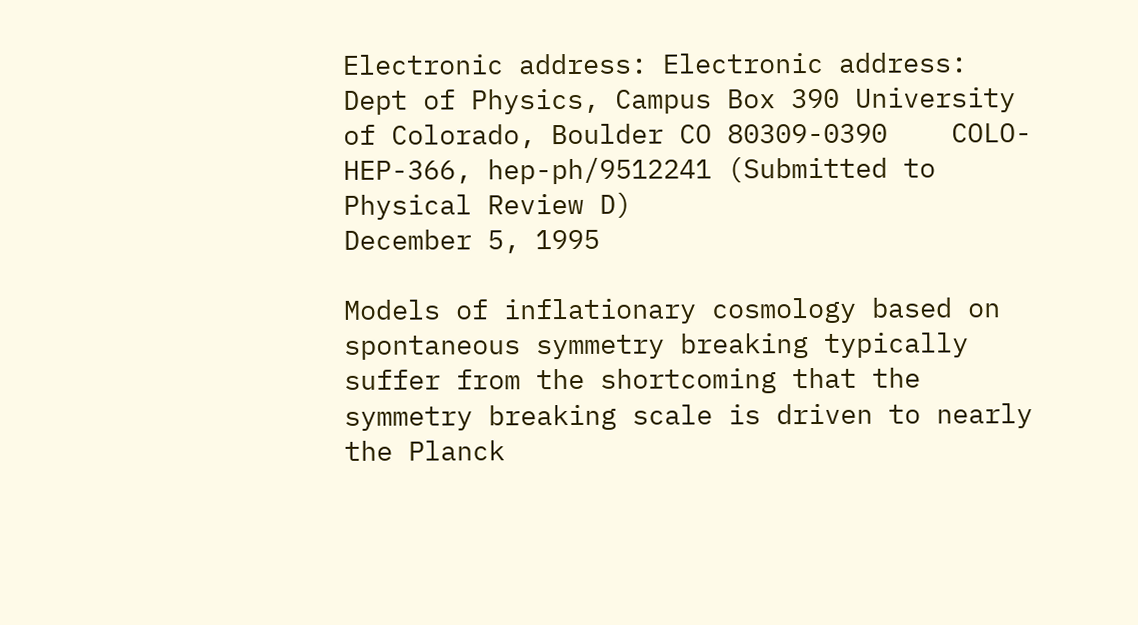Electronic address: Electronic address: Dept of Physics, Campus Box 390 University of Colorado, Boulder CO 80309-0390    COLO-HEP-366, hep-ph/9512241 (Submitted to Physical Review D)
December 5, 1995

Models of inflationary cosmology based on spontaneous symmetry breaking typically suffer from the shortcoming that the symmetry breaking scale is driven to nearly the Planck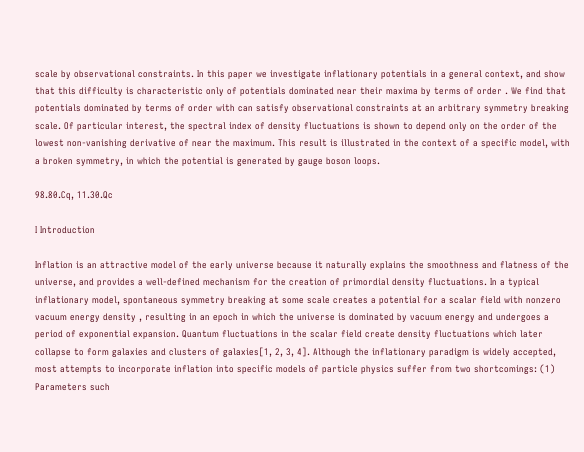scale by observational constraints. In this paper we investigate inflationary potentials in a general context, and show that this difficulty is characteristic only of potentials dominated near their maxima by terms of order . We find that potentials dominated by terms of order with can satisfy observational constraints at an arbitrary symmetry breaking scale. Of particular interest, the spectral index of density fluctuations is shown to depend only on the order of the lowest non-vanishing derivative of near the maximum. This result is illustrated in the context of a specific model, with a broken symmetry, in which the potential is generated by gauge boson loops.

98.80.Cq, 11.30.Qc

I Introduction

Inflation is an attractive model of the early universe because it naturally explains the smoothness and flatness of the universe, and provides a well-defined mechanism for the creation of primordial density fluctuations. In a typical inflationary model, spontaneous symmetry breaking at some scale creates a potential for a scalar field with nonzero vacuum energy density , resulting in an epoch in which the universe is dominated by vacuum energy and undergoes a period of exponential expansion. Quantum fluctuations in the scalar field create density fluctuations which later collapse to form galaxies and clusters of galaxies[1, 2, 3, 4]. Although the inflationary paradigm is widely accepted, most attempts to incorporate inflation into specific models of particle physics suffer from two shortcomings: (1) Parameters such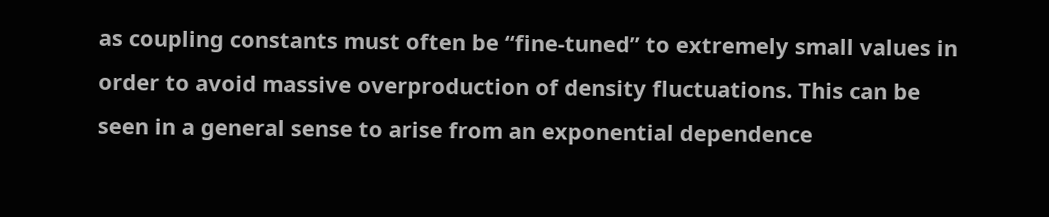as coupling constants must often be “fine-tuned” to extremely small values in order to avoid massive overproduction of density fluctuations. This can be seen in a general sense to arise from an exponential dependence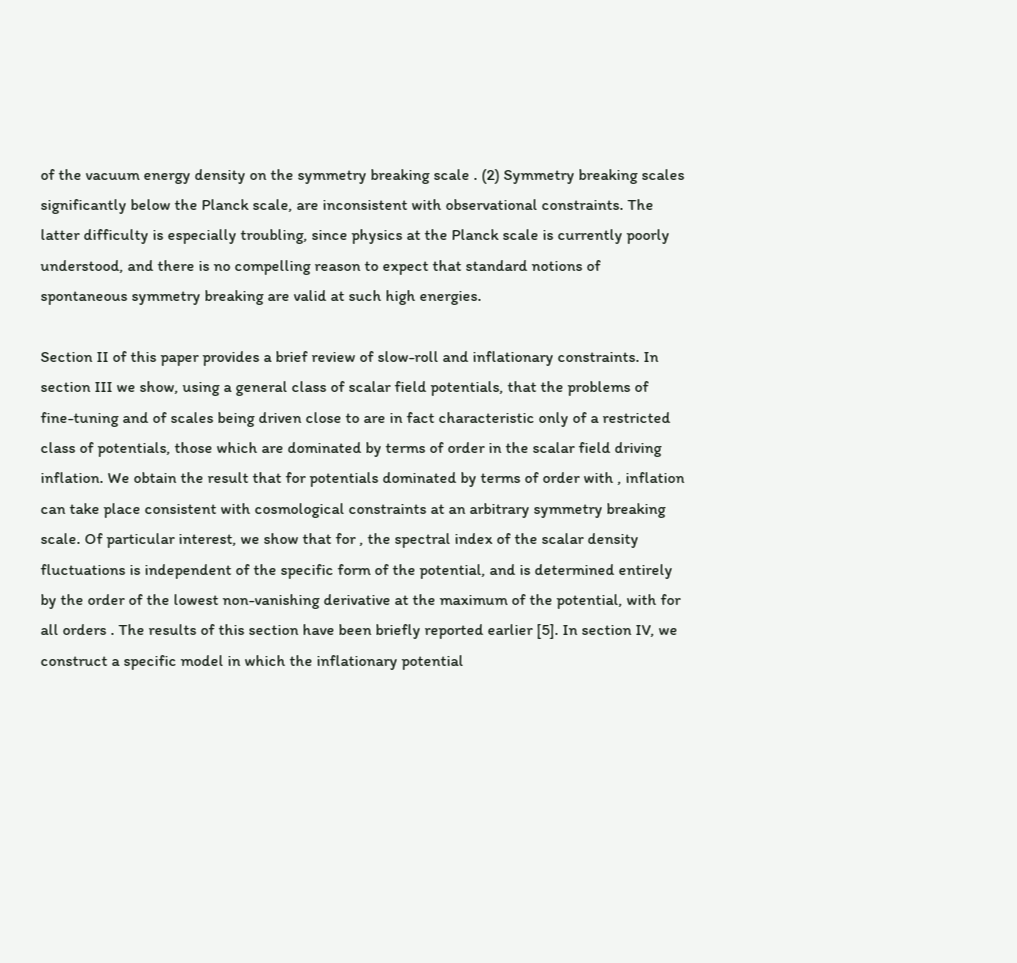of the vacuum energy density on the symmetry breaking scale . (2) Symmetry breaking scales significantly below the Planck scale, are inconsistent with observational constraints. The latter difficulty is especially troubling, since physics at the Planck scale is currently poorly understood, and there is no compelling reason to expect that standard notions of spontaneous symmetry breaking are valid at such high energies.

Section II of this paper provides a brief review of slow-roll and inflationary constraints. In section III we show, using a general class of scalar field potentials, that the problems of fine-tuning and of scales being driven close to are in fact characteristic only of a restricted class of potentials, those which are dominated by terms of order in the scalar field driving inflation. We obtain the result that for potentials dominated by terms of order with , inflation can take place consistent with cosmological constraints at an arbitrary symmetry breaking scale. Of particular interest, we show that for , the spectral index of the scalar density fluctuations is independent of the specific form of the potential, and is determined entirely by the order of the lowest non-vanishing derivative at the maximum of the potential, with for all orders . The results of this section have been briefly reported earlier [5]. In section IV, we construct a specific model in which the inflationary potential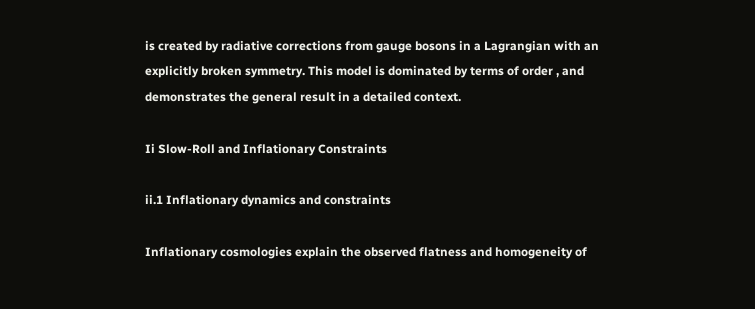is created by radiative corrections from gauge bosons in a Lagrangian with an explicitly broken symmetry. This model is dominated by terms of order , and demonstrates the general result in a detailed context.

Ii Slow-Roll and Inflationary Constraints

ii.1 Inflationary dynamics and constraints

Inflationary cosmologies explain the observed flatness and homogeneity of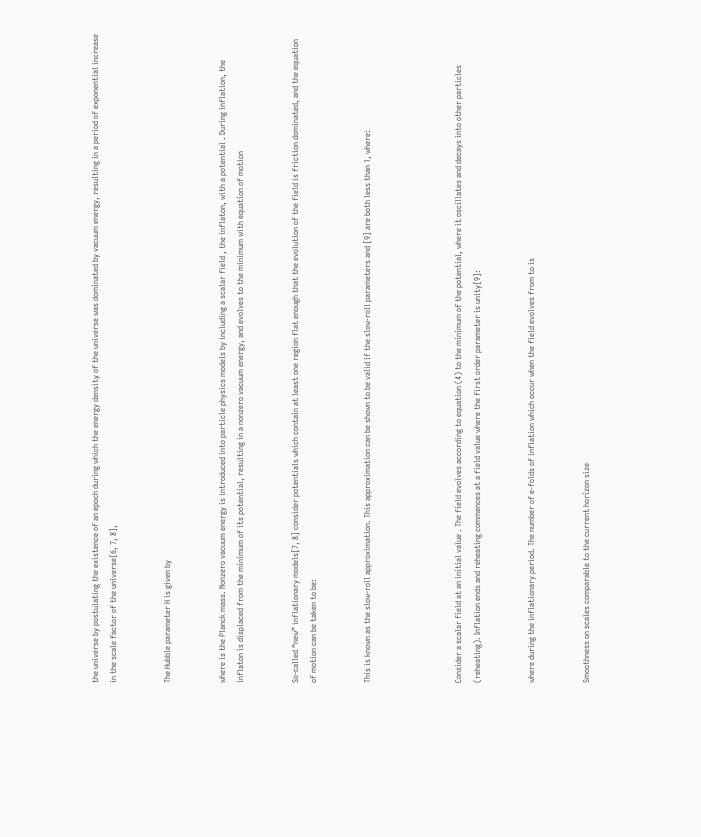the universe by postulating the existence of an epoch during which the energy density of the universe was dominated by vacuum energy, resulting in a period of exponential increase in the scale factor of the universe[6, 7, 8],


The Hubble parameter H is given by


where is the Planck mass. Nonzero vacuum energy is introduced into particle physics models by including a scalar field , the inflaton, with a potential . During inflation, the inflaton is displaced from the minimum of its potential, resulting in a nonzero vacuum energy, and evolves to the minimum with equation of motion


So-called “new” inflationary models[7, 8] consider potentials which contain at least one region flat enough that the evolution of the field is friction dominated, and the equation of motion can be taken to be:


This is known as the slow-roll approximation. This approximation can be shown to be valid if the slow-roll parameters and [9] are both less than 1, where:




Consider a scalar field at an initial value . The field evolves according to equation (4) to the minimum of the potential, where it oscillates and decays into other particles (reheating). Inflation ends and reheating commences at a field value where the first order parameter is unity[9]:


where during the inflationary period. The number of e-folds of inflation which occur when the field evolves from to is


Smoothness on scales comparable to the current horizon size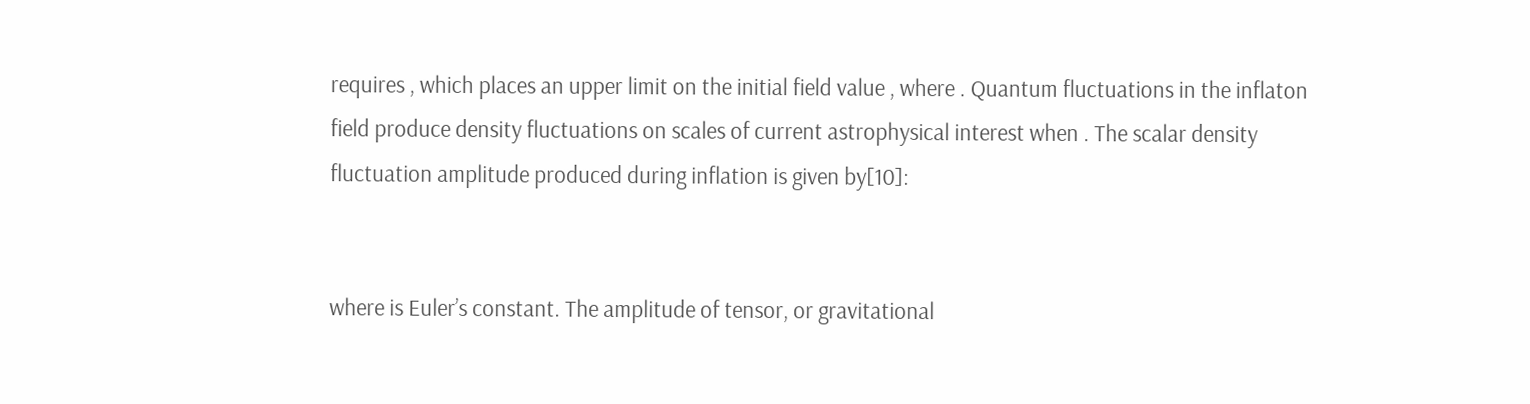requires , which places an upper limit on the initial field value , where . Quantum fluctuations in the inflaton field produce density fluctuations on scales of current astrophysical interest when . The scalar density fluctuation amplitude produced during inflation is given by[10]:


where is Euler’s constant. The amplitude of tensor, or gravitational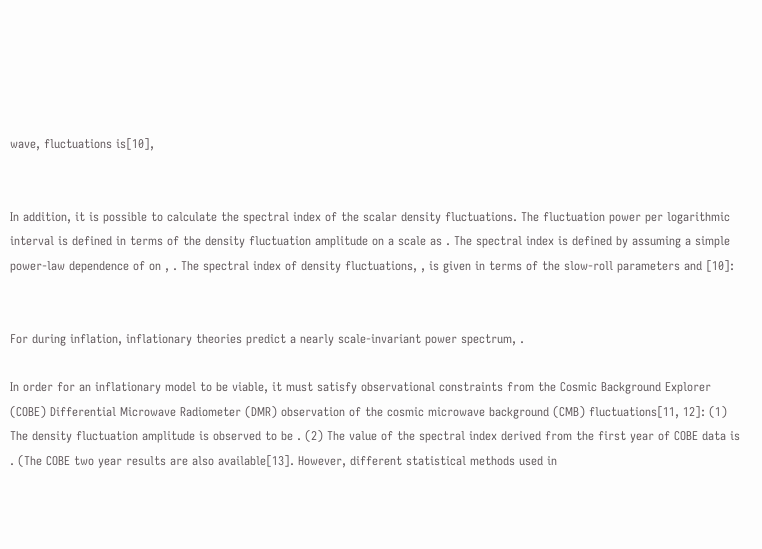wave, fluctuations is[10],


In addition, it is possible to calculate the spectral index of the scalar density fluctuations. The fluctuation power per logarithmic interval is defined in terms of the density fluctuation amplitude on a scale as . The spectral index is defined by assuming a simple power-law dependence of on , . The spectral index of density fluctuations, , is given in terms of the slow-roll parameters and [10]:


For during inflation, inflationary theories predict a nearly scale-invariant power spectrum, .

In order for an inflationary model to be viable, it must satisfy observational constraints from the Cosmic Background Explorer (COBE) Differential Microwave Radiometer (DMR) observation of the cosmic microwave background (CMB) fluctuations[11, 12]: (1) The density fluctuation amplitude is observed to be . (2) The value of the spectral index derived from the first year of COBE data is . (The COBE two year results are also available[13]. However, different statistical methods used in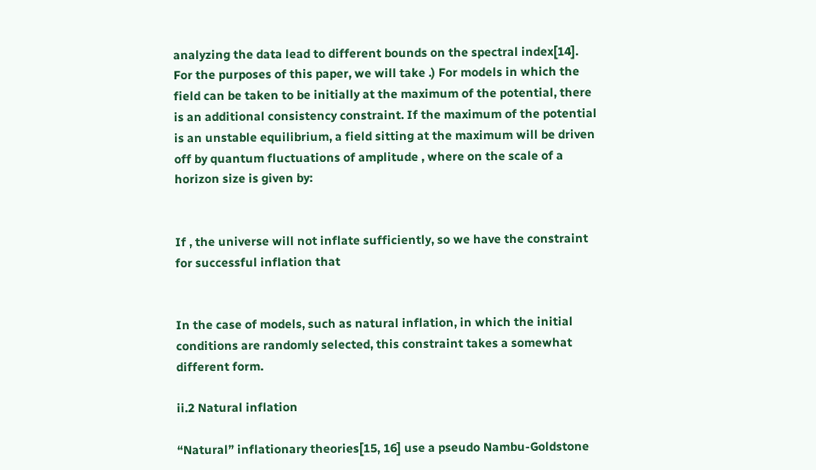analyzing the data lead to different bounds on the spectral index[14]. For the purposes of this paper, we will take .) For models in which the field can be taken to be initially at the maximum of the potential, there is an additional consistency constraint. If the maximum of the potential is an unstable equilibrium, a field sitting at the maximum will be driven off by quantum fluctuations of amplitude , where on the scale of a horizon size is given by:


If , the universe will not inflate sufficiently, so we have the constraint for successful inflation that


In the case of models, such as natural inflation, in which the initial conditions are randomly selected, this constraint takes a somewhat different form.

ii.2 Natural inflation

“Natural” inflationary theories[15, 16] use a pseudo Nambu-Goldstone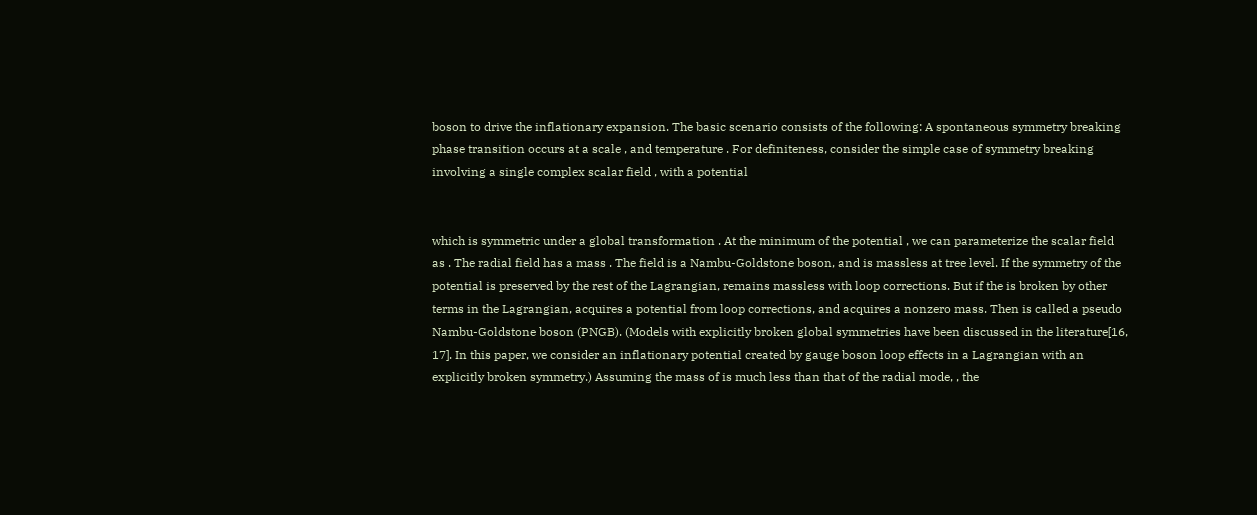boson to drive the inflationary expansion. The basic scenario consists of the following: A spontaneous symmetry breaking phase transition occurs at a scale , and temperature . For definiteness, consider the simple case of symmetry breaking involving a single complex scalar field , with a potential


which is symmetric under a global transformation . At the minimum of the potential , we can parameterize the scalar field as . The radial field has a mass . The field is a Nambu-Goldstone boson, and is massless at tree level. If the symmetry of the potential is preserved by the rest of the Lagrangian, remains massless with loop corrections. But if the is broken by other terms in the Lagrangian, acquires a potential from loop corrections, and acquires a nonzero mass. Then is called a pseudo Nambu-Goldstone boson (PNGB). (Models with explicitly broken global symmetries have been discussed in the literature[16, 17]. In this paper, we consider an inflationary potential created by gauge boson loop effects in a Lagrangian with an explicitly broken symmetry.) Assuming the mass of is much less than that of the radial mode, , the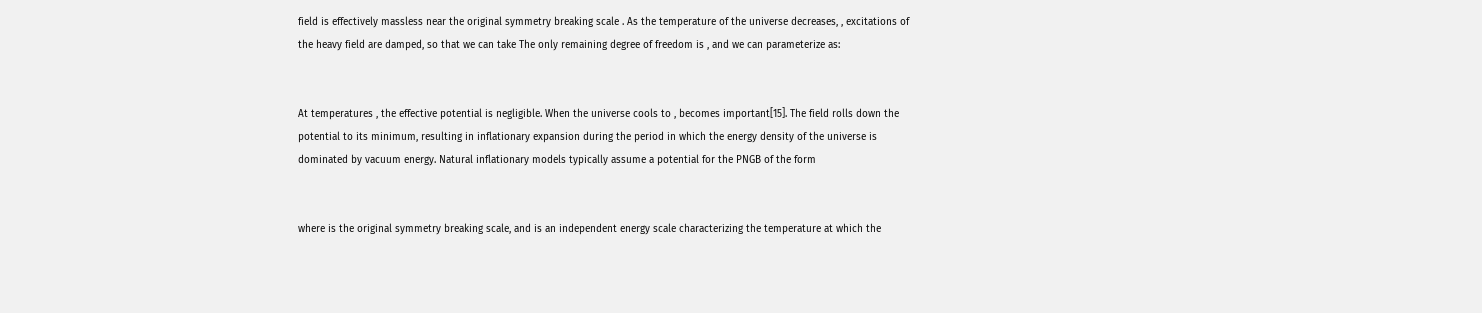field is effectively massless near the original symmetry breaking scale . As the temperature of the universe decreases, , excitations of the heavy field are damped, so that we can take The only remaining degree of freedom is , and we can parameterize as:


At temperatures , the effective potential is negligible. When the universe cools to , becomes important[15]. The field rolls down the potential to its minimum, resulting in inflationary expansion during the period in which the energy density of the universe is dominated by vacuum energy. Natural inflationary models typically assume a potential for the PNGB of the form


where is the original symmetry breaking scale, and is an independent energy scale characterizing the temperature at which the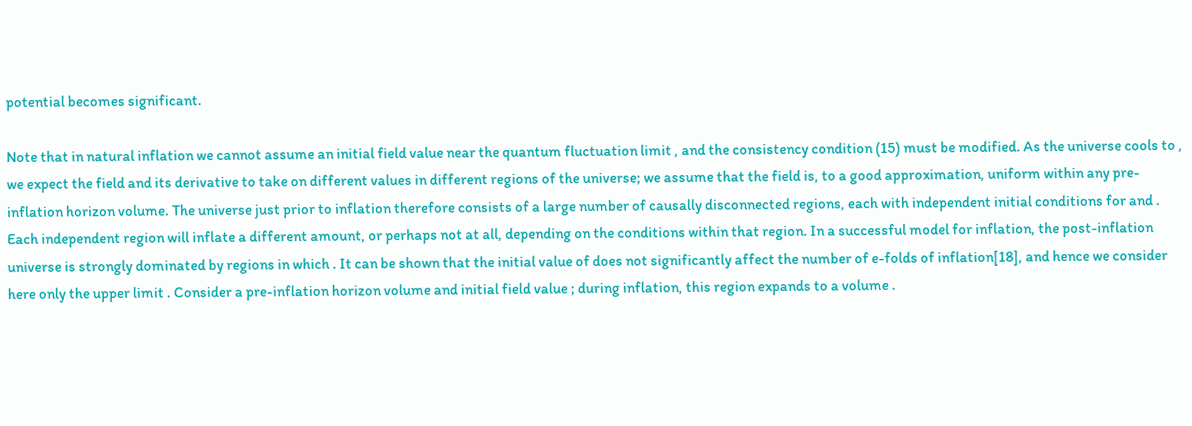potential becomes significant.

Note that in natural inflation we cannot assume an initial field value near the quantum fluctuation limit , and the consistency condition (15) must be modified. As the universe cools to , we expect the field and its derivative to take on different values in different regions of the universe; we assume that the field is, to a good approximation, uniform within any pre-inflation horizon volume. The universe just prior to inflation therefore consists of a large number of causally disconnected regions, each with independent initial conditions for and . Each independent region will inflate a different amount, or perhaps not at all, depending on the conditions within that region. In a successful model for inflation, the post-inflation universe is strongly dominated by regions in which . It can be shown that the initial value of does not significantly affect the number of e-folds of inflation[18], and hence we consider here only the upper limit . Consider a pre-inflation horizon volume and initial field value ; during inflation, this region expands to a volume .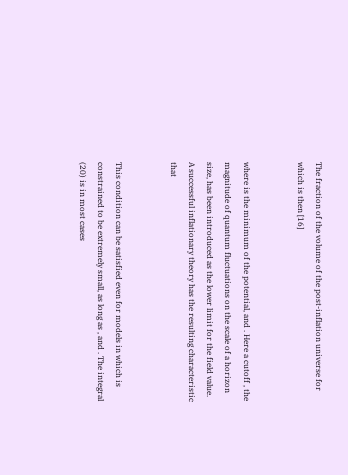The fraction of the volume of the post-inflation universe for which is then [16]


where is the minimum of the potential, and . Here a cutoff , the magnitude of quantum fluctuations on the scale of a horizon size, has been introduced as the lower limit for the field value. A successful inflationary theory has the resulting characteristic that


This condition can be satisfied even for models in which is constrained to be extremely small, as long as , and . The integral (20) is in most cases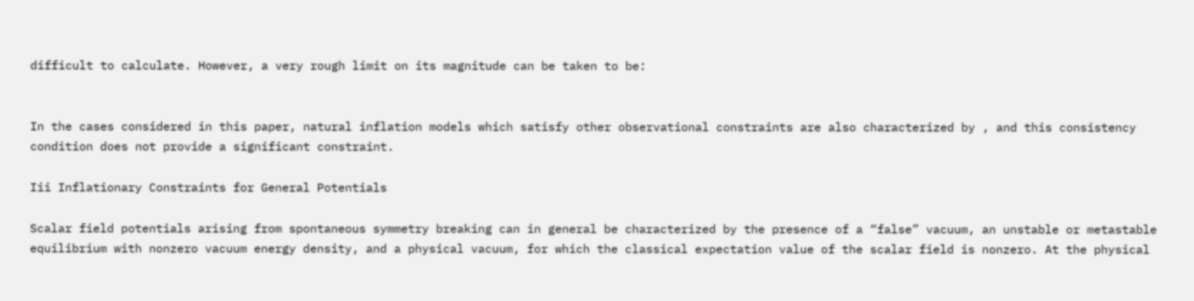difficult to calculate. However, a very rough limit on its magnitude can be taken to be:


In the cases considered in this paper, natural inflation models which satisfy other observational constraints are also characterized by , and this consistency condition does not provide a significant constraint.

Iii Inflationary Constraints for General Potentials

Scalar field potentials arising from spontaneous symmetry breaking can in general be characterized by the presence of a “false” vacuum, an unstable or metastable equilibrium with nonzero vacuum energy density, and a physical vacuum, for which the classical expectation value of the scalar field is nonzero. At the physical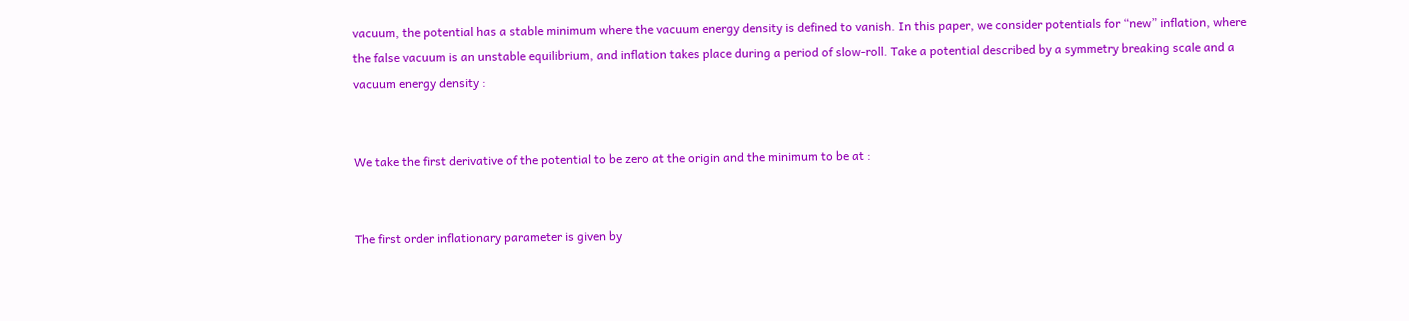vacuum, the potential has a stable minimum where the vacuum energy density is defined to vanish. In this paper, we consider potentials for “new” inflation, where the false vacuum is an unstable equilibrium, and inflation takes place during a period of slow-roll. Take a potential described by a symmetry breaking scale and a vacuum energy density :


We take the first derivative of the potential to be zero at the origin and the minimum to be at :


The first order inflationary parameter is given by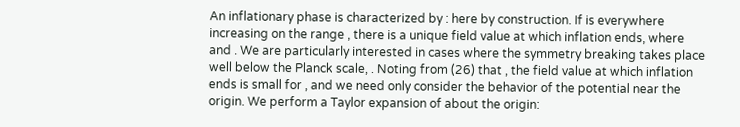An inflationary phase is characterized by : here by construction. If is everywhere increasing on the range , there is a unique field value at which inflation ends, where and . We are particularly interested in cases where the symmetry breaking takes place well below the Planck scale, . Noting from (26) that , the field value at which inflation ends is small for , and we need only consider the behavior of the potential near the origin. We perform a Taylor expansion of about the origin: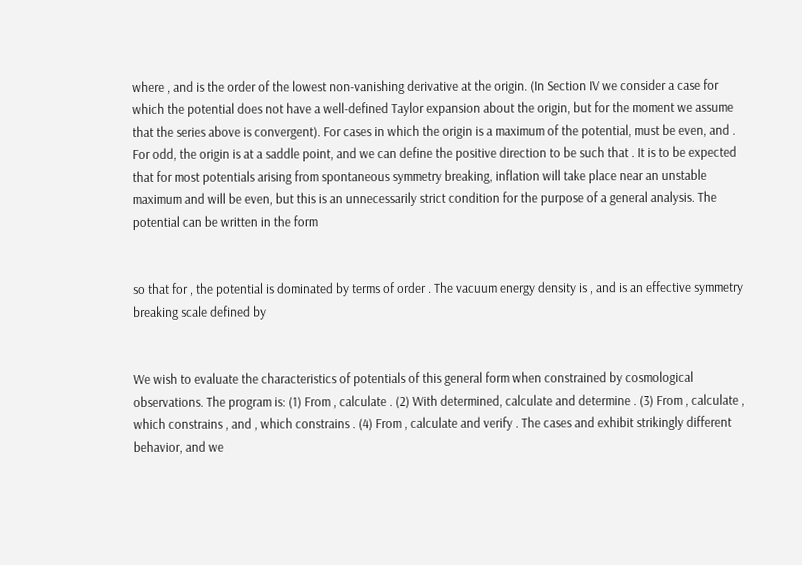where , and is the order of the lowest non-vanishing derivative at the origin. (In Section IV we consider a case for which the potential does not have a well-defined Taylor expansion about the origin, but for the moment we assume that the series above is convergent). For cases in which the origin is a maximum of the potential, must be even, and . For odd, the origin is at a saddle point, and we can define the positive direction to be such that . It is to be expected that for most potentials arising from spontaneous symmetry breaking, inflation will take place near an unstable maximum and will be even, but this is an unnecessarily strict condition for the purpose of a general analysis. The potential can be written in the form


so that for , the potential is dominated by terms of order . The vacuum energy density is , and is an effective symmetry breaking scale defined by


We wish to evaluate the characteristics of potentials of this general form when constrained by cosmological observations. The program is: (1) From , calculate . (2) With determined, calculate and determine . (3) From , calculate , which constrains , and , which constrains . (4) From , calculate and verify . The cases and exhibit strikingly different behavior, and we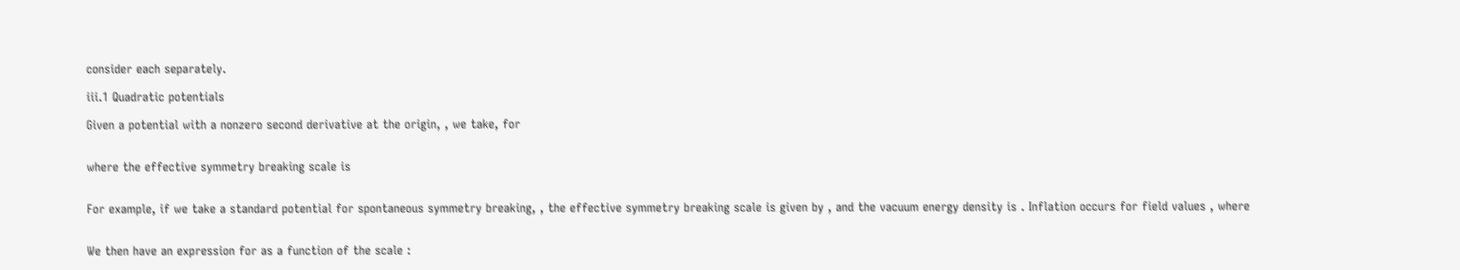consider each separately.

iii.1 Quadratic potentials

Given a potential with a nonzero second derivative at the origin, , we take, for


where the effective symmetry breaking scale is


For example, if we take a standard potential for spontaneous symmetry breaking, , the effective symmetry breaking scale is given by , and the vacuum energy density is . Inflation occurs for field values , where


We then have an expression for as a function of the scale :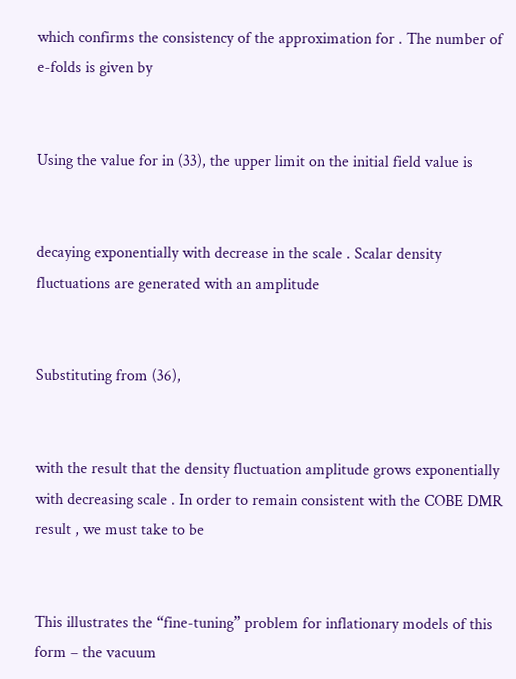which confirms the consistency of the approximation for . The number of e-folds is given by


Using the value for in (33), the upper limit on the initial field value is


decaying exponentially with decrease in the scale . Scalar density fluctuations are generated with an amplitude


Substituting from (36),


with the result that the density fluctuation amplitude grows exponentially with decreasing scale . In order to remain consistent with the COBE DMR result , we must take to be


This illustrates the “fine-tuning” problem for inflationary models of this form – the vacuum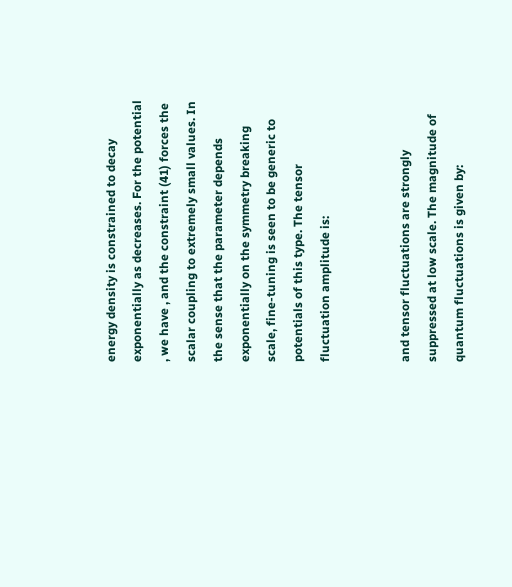energy density is constrained to decay exponentially as decreases. For the potential , we have , and the constraint (41) forces the scalar coupling to extremely small values. In the sense that the parameter depends exponentially on the symmetry breaking scale, fine-tuning is seen to be generic to potentials of this type. The tensor fluctuation amplitude is:


and tensor fluctuations are strongly suppressed at low scale. The magnitude of quantum fluctuations is given by: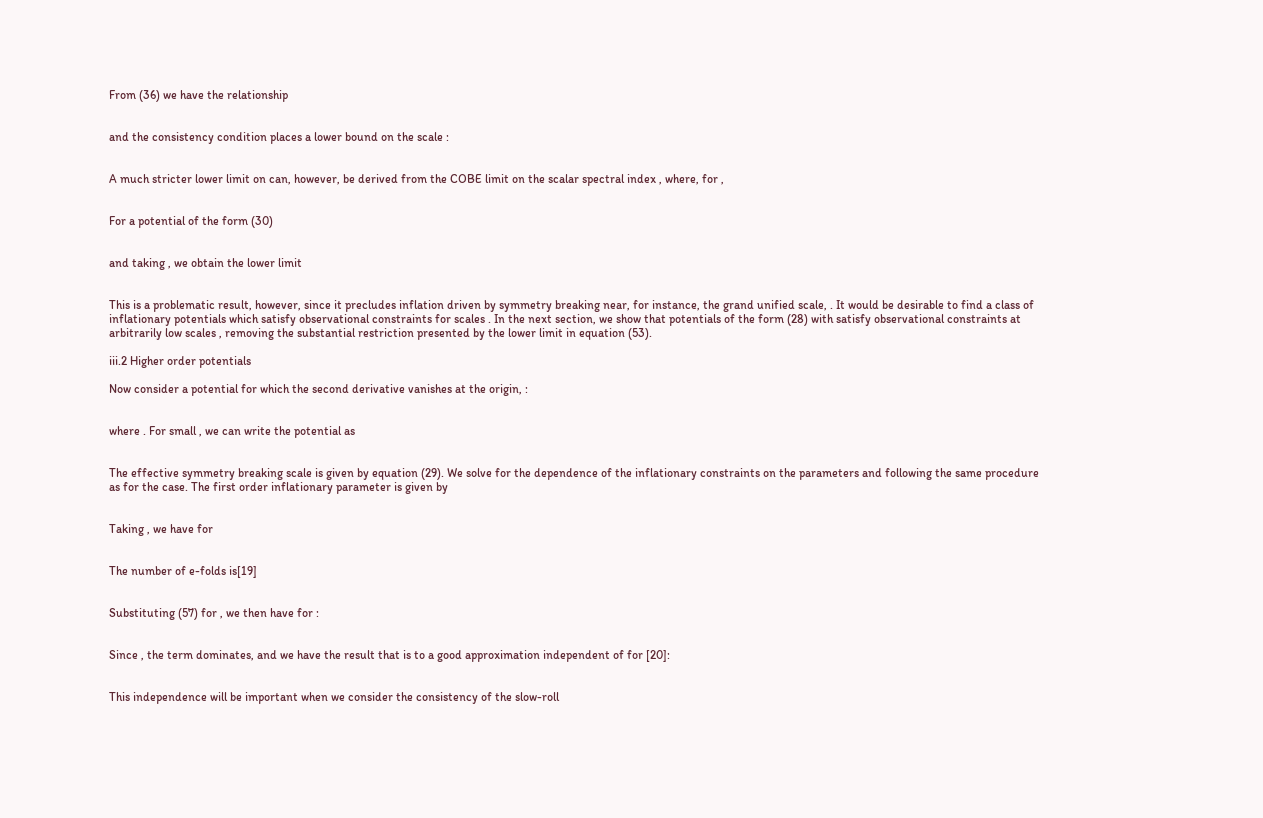From (36) we have the relationship


and the consistency condition places a lower bound on the scale :


A much stricter lower limit on can, however, be derived from the COBE limit on the scalar spectral index , where, for ,


For a potential of the form (30)


and taking , we obtain the lower limit


This is a problematic result, however, since it precludes inflation driven by symmetry breaking near, for instance, the grand unified scale, . It would be desirable to find a class of inflationary potentials which satisfy observational constraints for scales . In the next section, we show that potentials of the form (28) with satisfy observational constraints at arbitrarily low scales , removing the substantial restriction presented by the lower limit in equation (53).

iii.2 Higher order potentials

Now consider a potential for which the second derivative vanishes at the origin, :


where . For small , we can write the potential as


The effective symmetry breaking scale is given by equation (29). We solve for the dependence of the inflationary constraints on the parameters and following the same procedure as for the case. The first order inflationary parameter is given by


Taking , we have for


The number of e-folds is[19]


Substituting (57) for , we then have for :


Since , the term dominates, and we have the result that is to a good approximation independent of for [20]:


This independence will be important when we consider the consistency of the slow-roll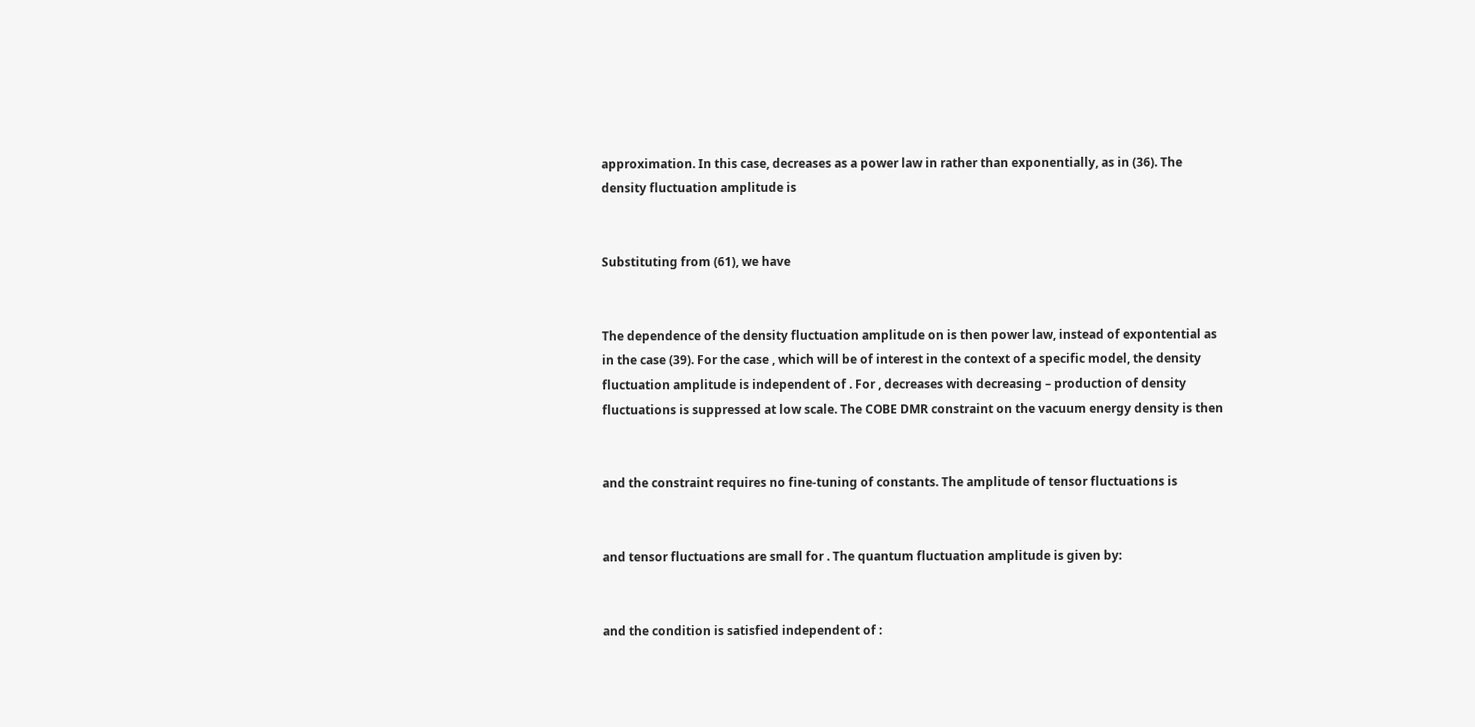approximation. In this case, decreases as a power law in rather than exponentially, as in (36). The density fluctuation amplitude is


Substituting from (61), we have


The dependence of the density fluctuation amplitude on is then power law, instead of expontential as in the case (39). For the case , which will be of interest in the context of a specific model, the density fluctuation amplitude is independent of . For , decreases with decreasing – production of density fluctuations is suppressed at low scale. The COBE DMR constraint on the vacuum energy density is then


and the constraint requires no fine-tuning of constants. The amplitude of tensor fluctuations is


and tensor fluctuations are small for . The quantum fluctuation amplitude is given by:


and the condition is satisfied independent of :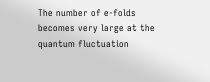The number of e-folds becomes very large at the quantum fluctuation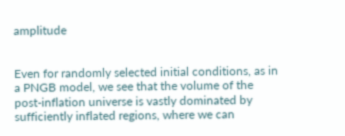amplitude


Even for randomly selected initial conditions, as in a PNGB model, we see that the volume of the post-inflation universe is vastly dominated by sufficiently inflated regions, where we can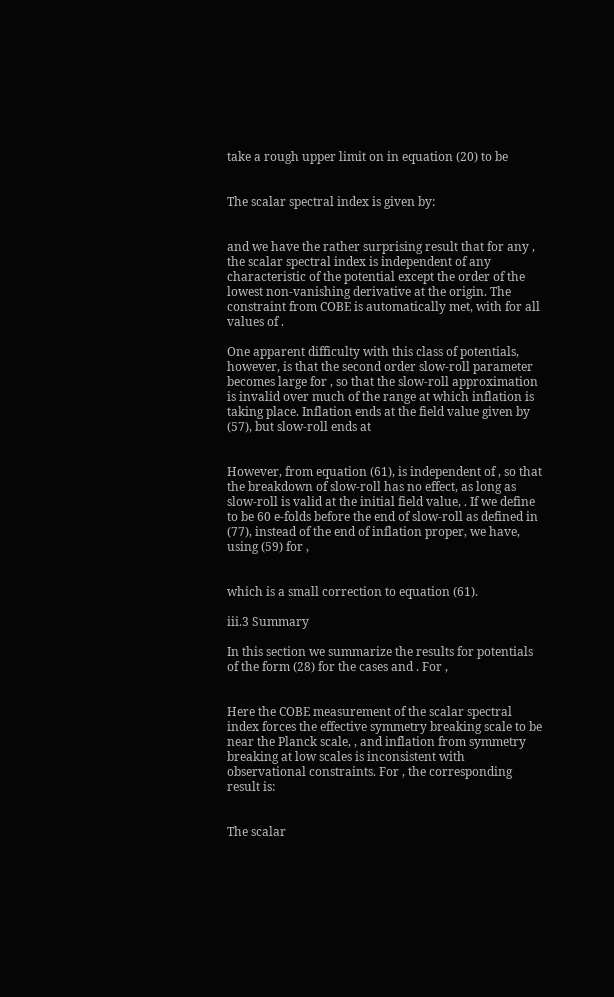take a rough upper limit on in equation (20) to be


The scalar spectral index is given by:


and we have the rather surprising result that for any , the scalar spectral index is independent of any characteristic of the potential except the order of the lowest non-vanishing derivative at the origin. The constraint from COBE is automatically met, with for all values of .

One apparent difficulty with this class of potentials, however, is that the second order slow-roll parameter becomes large for , so that the slow-roll approximation is invalid over much of the range at which inflation is taking place. Inflation ends at the field value given by (57), but slow-roll ends at


However, from equation (61), is independent of , so that the breakdown of slow-roll has no effect, as long as slow-roll is valid at the initial field value, . If we define to be 60 e-folds before the end of slow-roll as defined in (77), instead of the end of inflation proper, we have, using (59) for ,


which is a small correction to equation (61).

iii.3 Summary

In this section we summarize the results for potentials of the form (28) for the cases and . For ,


Here the COBE measurement of the scalar spectral index forces the effective symmetry breaking scale to be near the Planck scale, , and inflation from symmetry breaking at low scales is inconsistent with observational constraints. For , the corresponding result is:


The scalar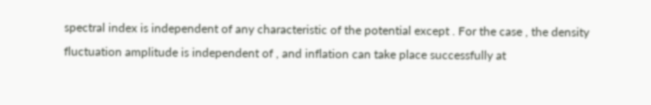spectral index is independent of any characteristic of the potential except . For the case , the density fluctuation amplitude is independent of , and inflation can take place successfully at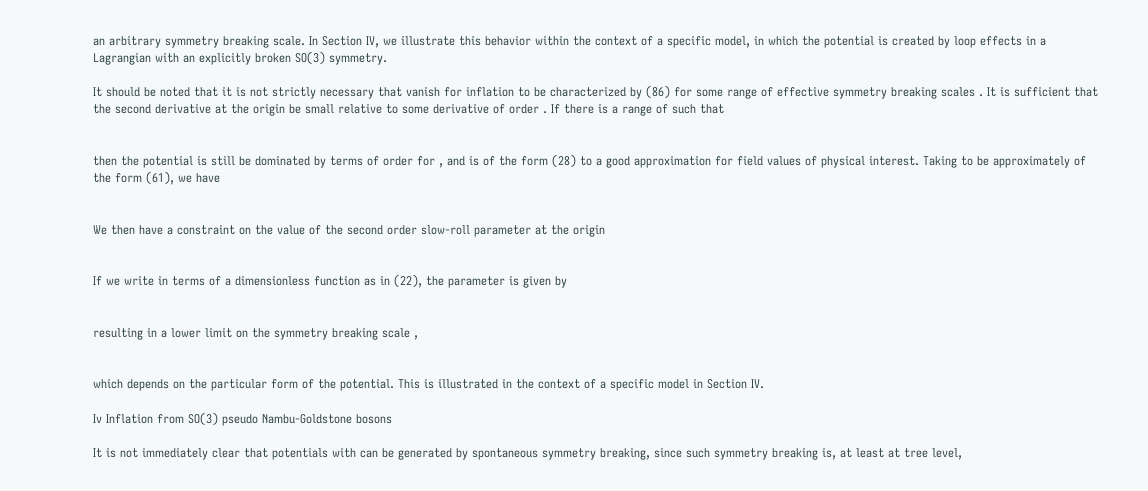an arbitrary symmetry breaking scale. In Section IV, we illustrate this behavior within the context of a specific model, in which the potential is created by loop effects in a Lagrangian with an explicitly broken SO(3) symmetry.

It should be noted that it is not strictly necessary that vanish for inflation to be characterized by (86) for some range of effective symmetry breaking scales . It is sufficient that the second derivative at the origin be small relative to some derivative of order . If there is a range of such that


then the potential is still be dominated by terms of order for , and is of the form (28) to a good approximation for field values of physical interest. Taking to be approximately of the form (61), we have


We then have a constraint on the value of the second order slow-roll parameter at the origin


If we write in terms of a dimensionless function as in (22), the parameter is given by


resulting in a lower limit on the symmetry breaking scale ,


which depends on the particular form of the potential. This is illustrated in the context of a specific model in Section IV.

Iv Inflation from SO(3) pseudo Nambu-Goldstone bosons

It is not immediately clear that potentials with can be generated by spontaneous symmetry breaking, since such symmetry breaking is, at least at tree level,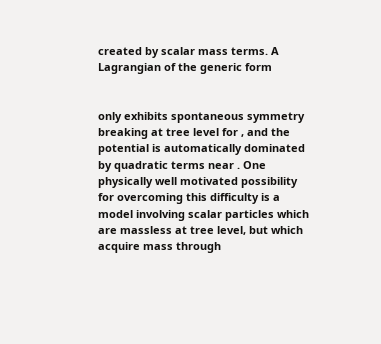created by scalar mass terms. A Lagrangian of the generic form


only exhibits spontaneous symmetry breaking at tree level for , and the potential is automatically dominated by quadratic terms near . One physically well motivated possibility for overcoming this difficulty is a model involving scalar particles which are massless at tree level, but which acquire mass through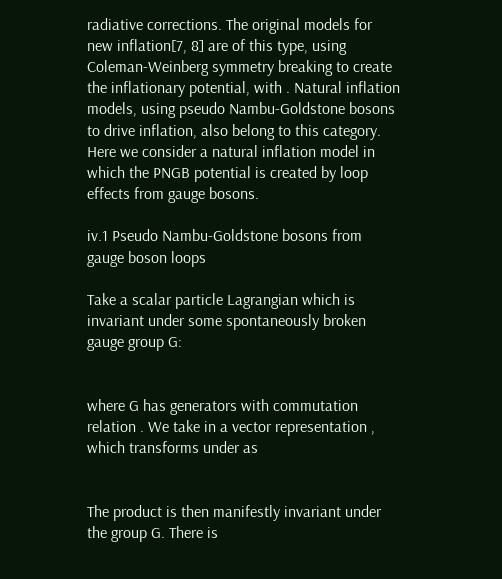radiative corrections. The original models for new inflation[7, 8] are of this type, using Coleman-Weinberg symmetry breaking to create the inflationary potential, with . Natural inflation models, using pseudo Nambu-Goldstone bosons to drive inflation, also belong to this category. Here we consider a natural inflation model in which the PNGB potential is created by loop effects from gauge bosons.

iv.1 Pseudo Nambu-Goldstone bosons from gauge boson loops

Take a scalar particle Lagrangian which is invariant under some spontaneously broken gauge group G:


where G has generators with commutation relation . We take in a vector representation , which transforms under as


The product is then manifestly invariant under the group G. There is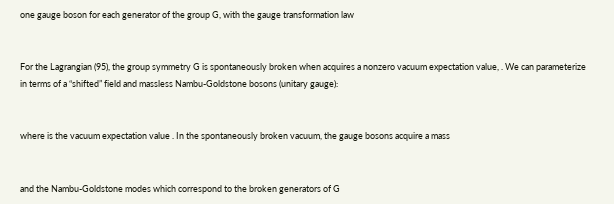one gauge boson for each generator of the group G, with the gauge transformation law


For the Lagrangian (95), the group symmetry G is spontaneously broken when acquires a nonzero vacuum expectation value, . We can parameterize in terms of a “shifted” field and massless Nambu-Goldstone bosons (unitary gauge):


where is the vacuum expectation value . In the spontaneously broken vacuum, the gauge bosons acquire a mass


and the Nambu-Goldstone modes which correspond to the broken generators of G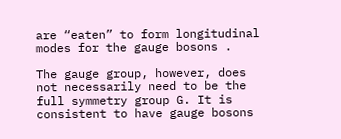are “eaten” to form longitudinal modes for the gauge bosons .

The gauge group, however, does not necessarily need to be the full symmetry group G. It is consistent to have gauge bosons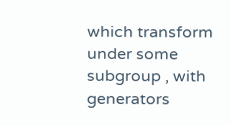which transform under some subgroup , with generators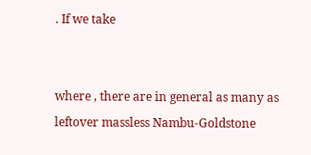. If we take


where , there are in general as many as leftover massless Nambu-Goldstone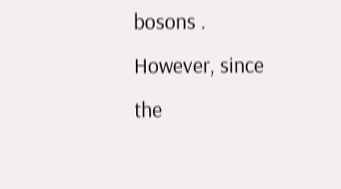bosons . However, since the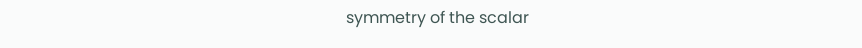symmetry of the scalar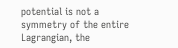potential is not a symmetry of the entire Lagrangian, the